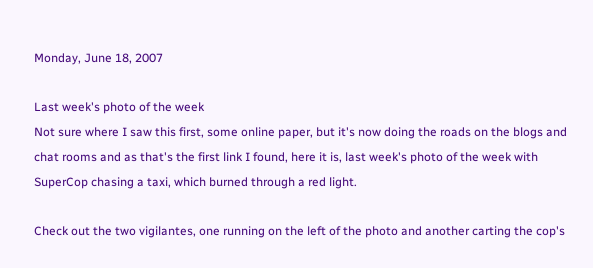Monday, June 18, 2007

Last week's photo of the week
Not sure where I saw this first, some online paper, but it's now doing the roads on the blogs and chat rooms and as that's the first link I found, here it is, last week's photo of the week with SuperCop chasing a taxi, which burned through a red light.

Check out the two vigilantes, one running on the left of the photo and another carting the cop's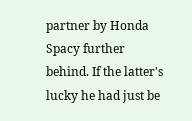partner by Honda Spacy further behind. If the latter's lucky he had just be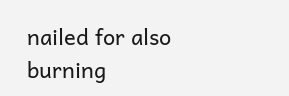nailed for also burning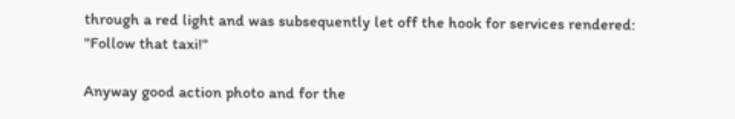through a red light and was subsequently let off the hook for services rendered: "Follow that taxi!"

Anyway good action photo and for the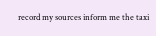record my sources inform me the taxi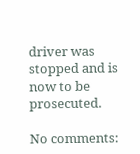driver was stopped and is now to be prosecuted.

No comments: